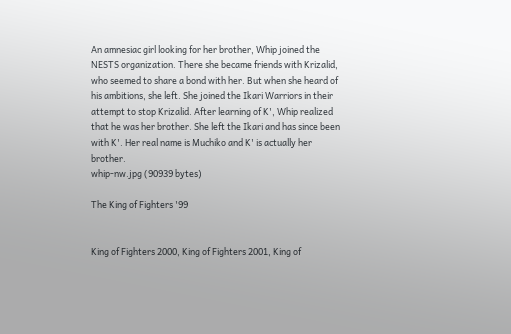An amnesiac girl looking for her brother, Whip joined the NESTS organization. There she became friends with Krizalid, who seemed to share a bond with her. But when she heard of his ambitions, she left. She joined the Ikari Warriors in their attempt to stop Krizalid. After learning of K', Whip realized that he was her brother. She left the Ikari and has since been with K'. Her real name is Muchiko and K' is actually her brother.
whip-nw.jpg (90939 bytes)

The King of Fighters '99


King of Fighters 2000, King of Fighters 2001, King of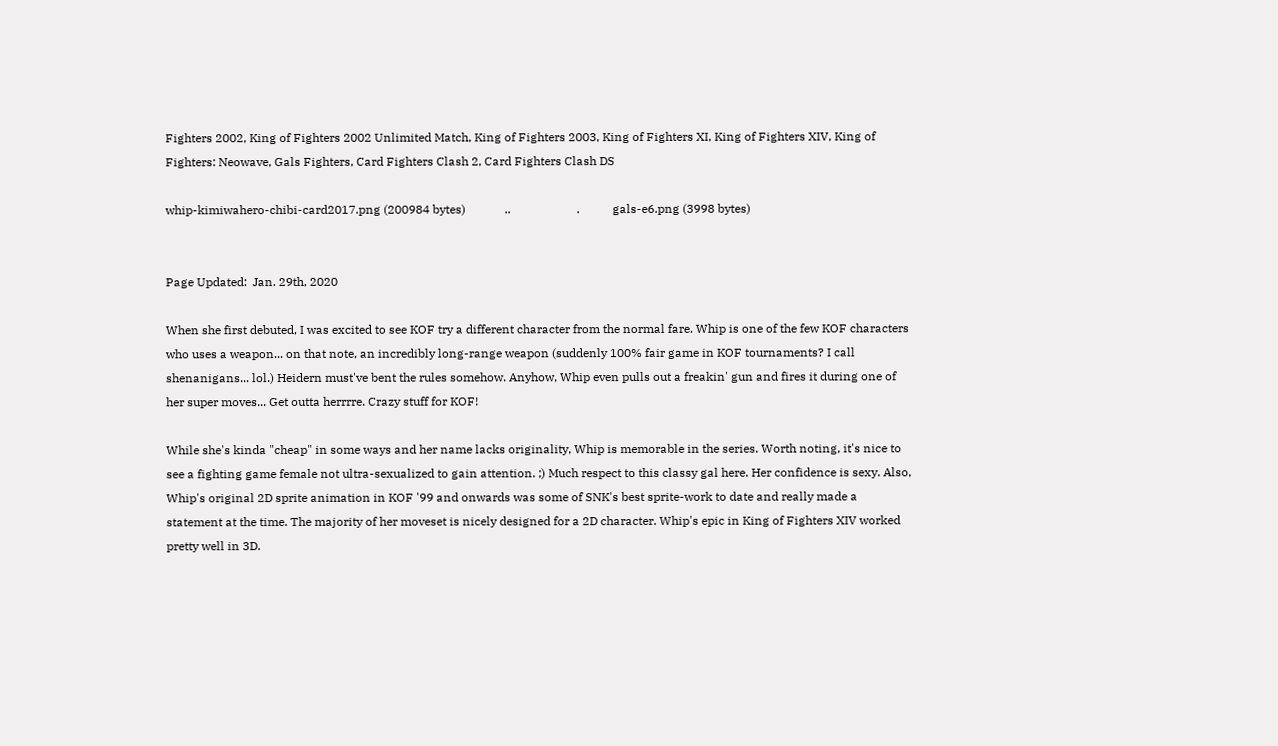Fighters 2002, King of Fighters 2002 Unlimited Match, King of Fighters 2003, King of Fighters XI, King of Fighters XIV, King of Fighters: Neowave, Gals Fighters, Card Fighters Clash 2, Card Fighters Clash DS

whip-kimiwahero-chibi-card2017.png (200984 bytes)             ..                      .           gals-e6.png (3998 bytes)


Page Updated:  Jan. 29th, 2020

When she first debuted, I was excited to see KOF try a different character from the normal fare. Whip is one of the few KOF characters who uses a weapon... on that note, an incredibly long-range weapon (suddenly 100% fair game in KOF tournaments? I call shenanigans... lol.) Heidern must've bent the rules somehow. Anyhow, Whip even pulls out a freakin' gun and fires it during one of her super moves... Get outta herrrre. Crazy stuff for KOF!

While she's kinda "cheap" in some ways and her name lacks originality, Whip is memorable in the series. Worth noting, it's nice to see a fighting game female not ultra-sexualized to gain attention. ;) Much respect to this classy gal here. Her confidence is sexy. Also, Whip's original 2D sprite animation in KOF '99 and onwards was some of SNK's best sprite-work to date and really made a statement at the time. The majority of her moveset is nicely designed for a 2D character. Whip's epic in King of Fighters XIV worked pretty well in 3D.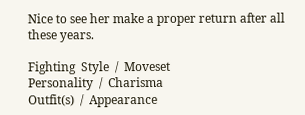Nice to see her make a proper return after all these years.

Fighting  Style  /  Moveset
Personality  /  Charisma
Outfit(s)  /  Appearance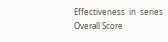Effectiveness  in  series
Overall Score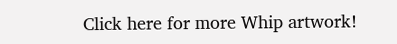Click here for more Whip artwork!